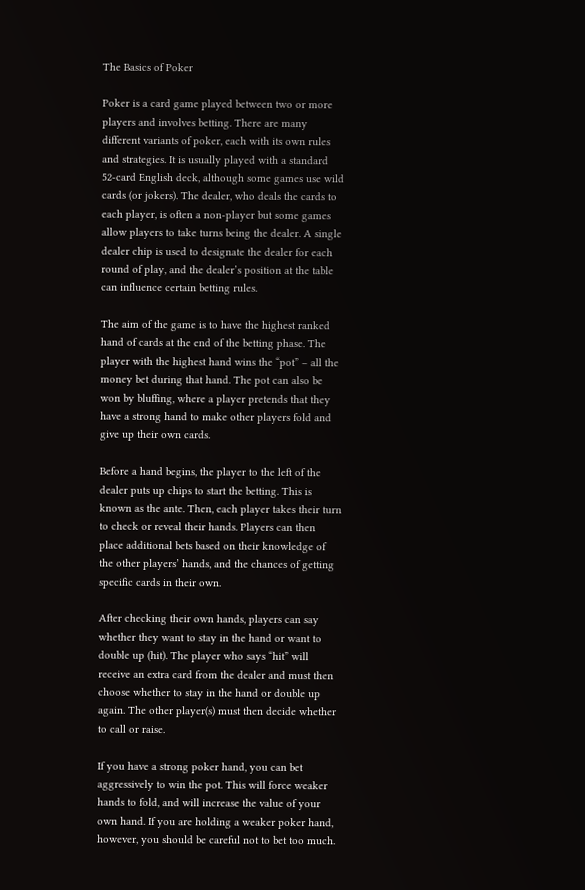The Basics of Poker

Poker is a card game played between two or more players and involves betting. There are many different variants of poker, each with its own rules and strategies. It is usually played with a standard 52-card English deck, although some games use wild cards (or jokers). The dealer, who deals the cards to each player, is often a non-player but some games allow players to take turns being the dealer. A single dealer chip is used to designate the dealer for each round of play, and the dealer’s position at the table can influence certain betting rules.

The aim of the game is to have the highest ranked hand of cards at the end of the betting phase. The player with the highest hand wins the “pot” – all the money bet during that hand. The pot can also be won by bluffing, where a player pretends that they have a strong hand to make other players fold and give up their own cards.

Before a hand begins, the player to the left of the dealer puts up chips to start the betting. This is known as the ante. Then, each player takes their turn to check or reveal their hands. Players can then place additional bets based on their knowledge of the other players’ hands, and the chances of getting specific cards in their own.

After checking their own hands, players can say whether they want to stay in the hand or want to double up (hit). The player who says “hit” will receive an extra card from the dealer and must then choose whether to stay in the hand or double up again. The other player(s) must then decide whether to call or raise.

If you have a strong poker hand, you can bet aggressively to win the pot. This will force weaker hands to fold, and will increase the value of your own hand. If you are holding a weaker poker hand, however, you should be careful not to bet too much.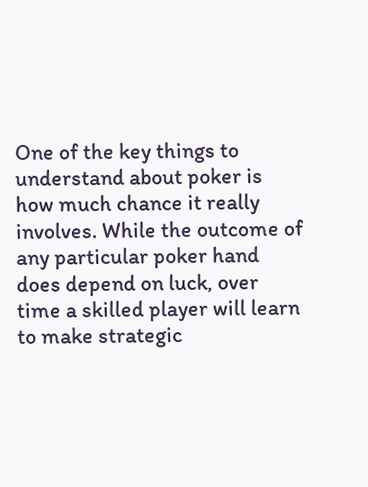One of the key things to understand about poker is how much chance it really involves. While the outcome of any particular poker hand does depend on luck, over time a skilled player will learn to make strategic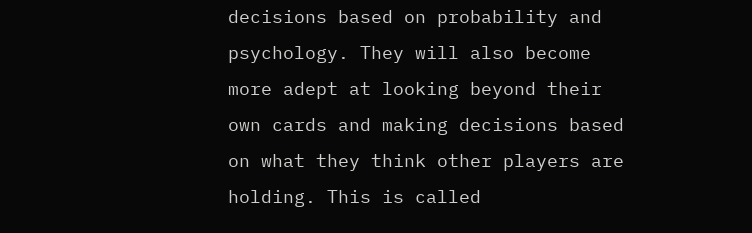decisions based on probability and psychology. They will also become more adept at looking beyond their own cards and making decisions based on what they think other players are holding. This is called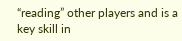“reading” other players and is a key skill in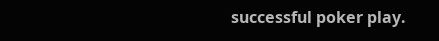successful poker play.